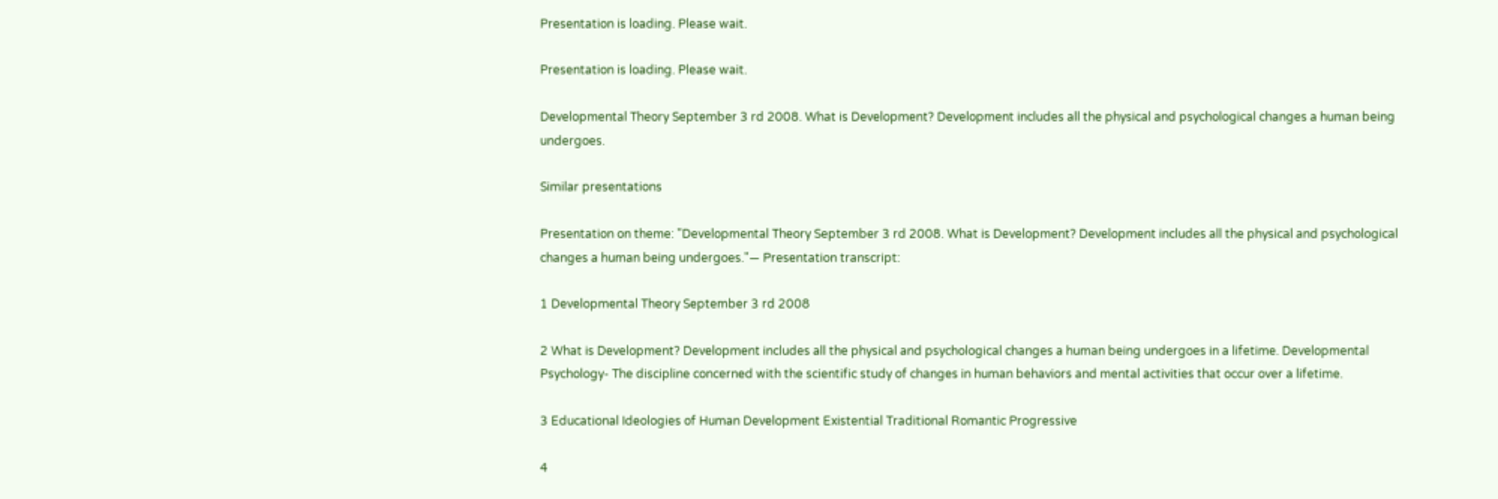Presentation is loading. Please wait.

Presentation is loading. Please wait.

Developmental Theory September 3 rd 2008. What is Development? Development includes all the physical and psychological changes a human being undergoes.

Similar presentations

Presentation on theme: "Developmental Theory September 3 rd 2008. What is Development? Development includes all the physical and psychological changes a human being undergoes."— Presentation transcript:

1 Developmental Theory September 3 rd 2008

2 What is Development? Development includes all the physical and psychological changes a human being undergoes in a lifetime. Developmental Psychology- The discipline concerned with the scientific study of changes in human behaviors and mental activities that occur over a lifetime.

3 Educational Ideologies of Human Development Existential Traditional Romantic Progressive

4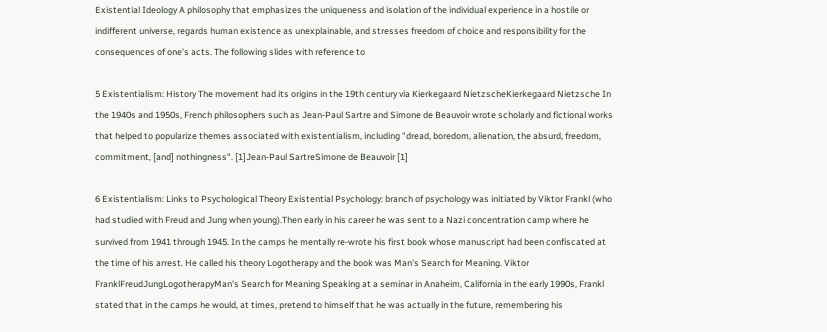Existential Ideology A philosophy that emphasizes the uniqueness and isolation of the individual experience in a hostile or indifferent universe, regards human existence as unexplainable, and stresses freedom of choice and responsibility for the consequences of one's acts. The following slides with reference to

5 Existentialism: History The movement had its origins in the 19th century via Kierkegaard NietzscheKierkegaard Nietzsche In the 1940s and 1950s, French philosophers such as Jean-Paul Sartre and Simone de Beauvoir wrote scholarly and fictional works that helped to popularize themes associated with existentialism, including "dread, boredom, alienation, the absurd, freedom, commitment, [and] nothingness". [1]Jean-Paul SartreSimone de Beauvoir [1]

6 Existentialism: Links to Psychological Theory Existential Psychology: branch of psychology was initiated by Viktor Frankl (who had studied with Freud and Jung when young).Then early in his career he was sent to a Nazi concentration camp where he survived from 1941 through 1945. In the camps he mentally re-wrote his first book whose manuscript had been confiscated at the time of his arrest. He called his theory Logotherapy and the book was Man's Search for Meaning. Viktor FranklFreudJungLogotherapyMan's Search for Meaning Speaking at a seminar in Anaheim, California in the early 1990s, Frankl stated that in the camps he would, at times, pretend to himself that he was actually in the future, remembering his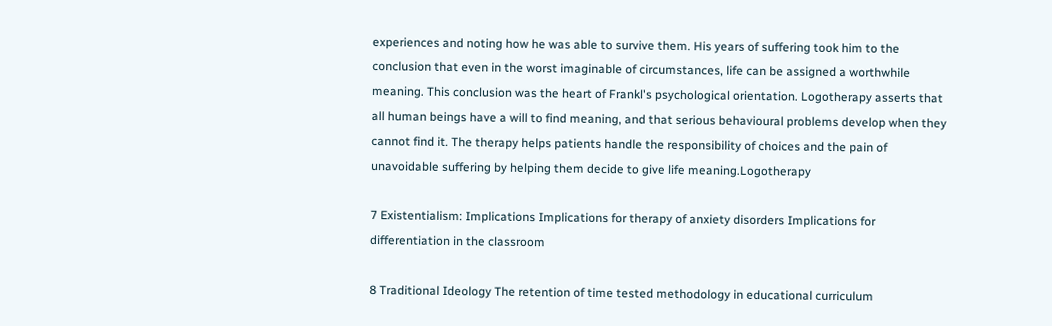experiences and noting how he was able to survive them. His years of suffering took him to the conclusion that even in the worst imaginable of circumstances, life can be assigned a worthwhile meaning. This conclusion was the heart of Frankl's psychological orientation. Logotherapy asserts that all human beings have a will to find meaning, and that serious behavioural problems develop when they cannot find it. The therapy helps patients handle the responsibility of choices and the pain of unavoidable suffering by helping them decide to give life meaning.Logotherapy

7 Existentialism: Implications Implications for therapy of anxiety disorders Implications for differentiation in the classroom

8 Traditional Ideology The retention of time tested methodology in educational curriculum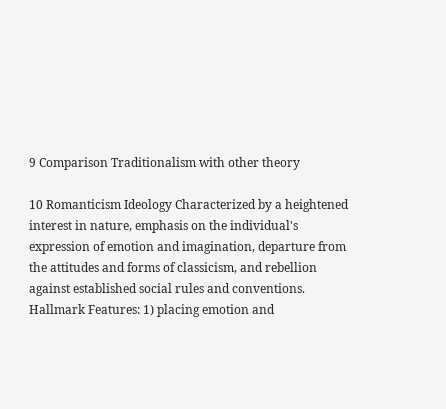9 Comparison Traditionalism with other theory

10 Romanticism Ideology Characterized by a heightened interest in nature, emphasis on the individual's expression of emotion and imagination, departure from the attitudes and forms of classicism, and rebellion against established social rules and conventions. Hallmark Features: 1) placing emotion and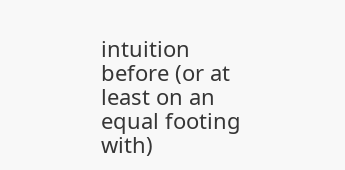intuition before (or at least on an equal footing with)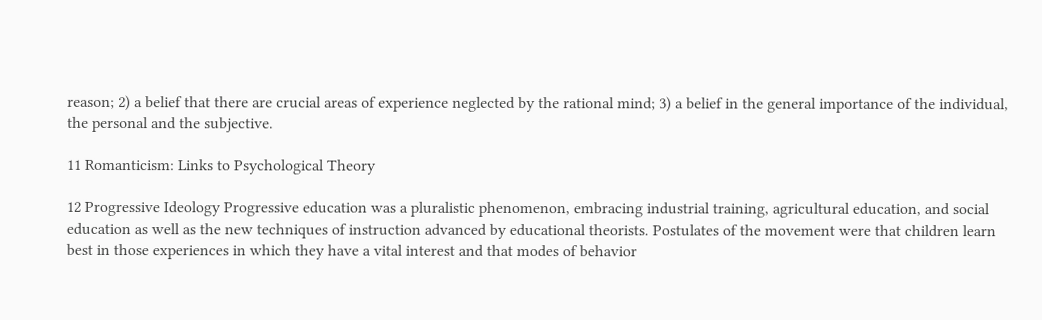reason; 2) a belief that there are crucial areas of experience neglected by the rational mind; 3) a belief in the general importance of the individual, the personal and the subjective.

11 Romanticism: Links to Psychological Theory

12 Progressive Ideology Progressive education was a pluralistic phenomenon, embracing industrial training, agricultural education, and social education as well as the new techniques of instruction advanced by educational theorists. Postulates of the movement were that children learn best in those experiences in which they have a vital interest and that modes of behavior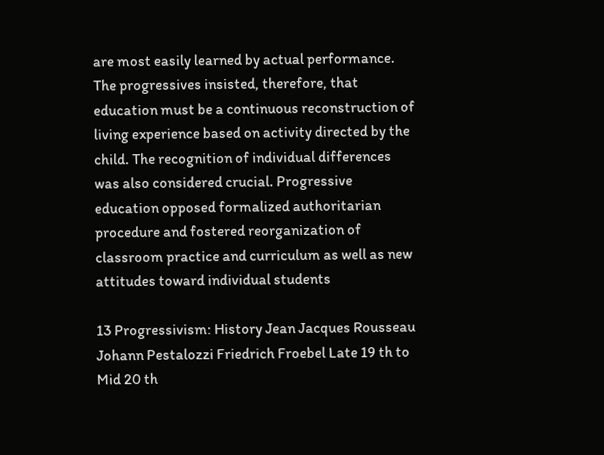are most easily learned by actual performance. The progressives insisted, therefore, that education must be a continuous reconstruction of living experience based on activity directed by the child. The recognition of individual differences was also considered crucial. Progressive education opposed formalized authoritarian procedure and fostered reorganization of classroom practice and curriculum as well as new attitudes toward individual students

13 Progressivism: History Jean Jacques Rousseau Johann Pestalozzi Friedrich Froebel Late 19 th to Mid 20 th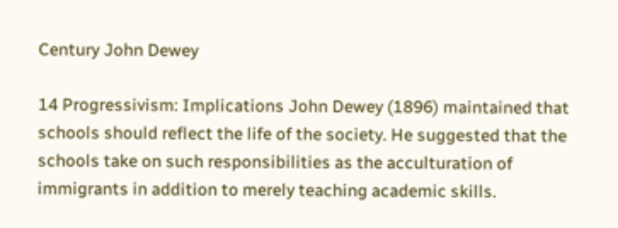Century John Dewey

14 Progressivism: Implications John Dewey (1896) maintained that schools should reflect the life of the society. He suggested that the schools take on such responsibilities as the acculturation of immigrants in addition to merely teaching academic skills.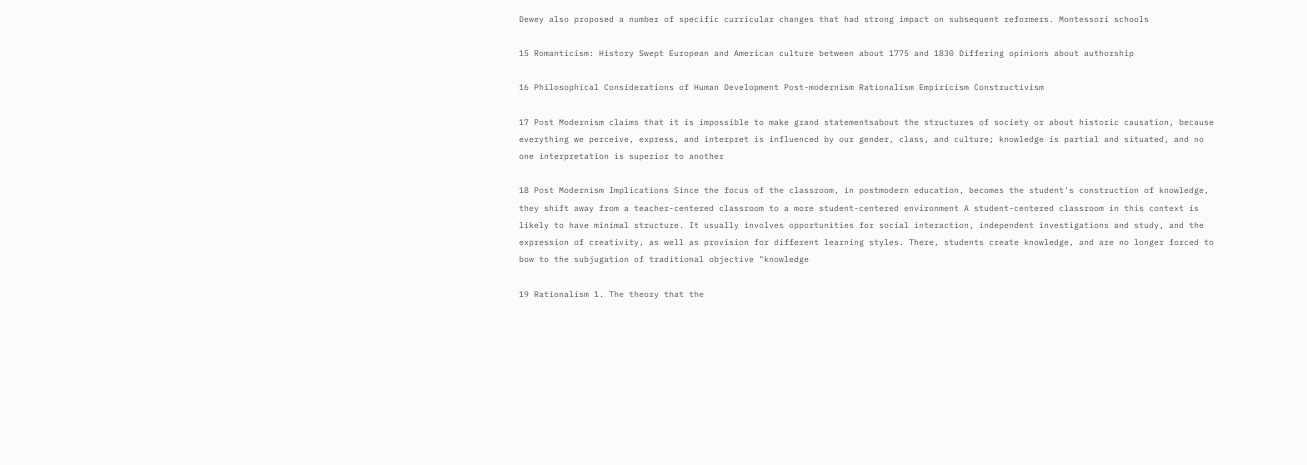Dewey also proposed a number of specific curricular changes that had strong impact on subsequent reformers. Montessori schools

15 Romanticism: History Swept European and American culture between about 1775 and 1830 Differing opinions about authorship

16 Philosophical Considerations of Human Development Post-modernism Rationalism Empiricism Constructivism

17 Post Modernism claims that it is impossible to make grand statementsabout the structures of society or about historic causation, because everything we perceive, express, and interpret is influenced by our gender, class, and culture; knowledge is partial and situated, and no one interpretation is superior to another

18 Post Modernism Implications Since the focus of the classroom, in postmodern education, becomes the student's construction of knowledge, they shift away from a teacher-centered classroom to a more student-centered environment A student-centered classroom in this context is likely to have minimal structure. It usually involves opportunities for social interaction, independent investigations and study, and the expression of creativity, as well as provision for different learning styles. There, students create knowledge, and are no longer forced to bow to the subjugation of traditional objective "knowledge

19 Rationalism 1. The theory that the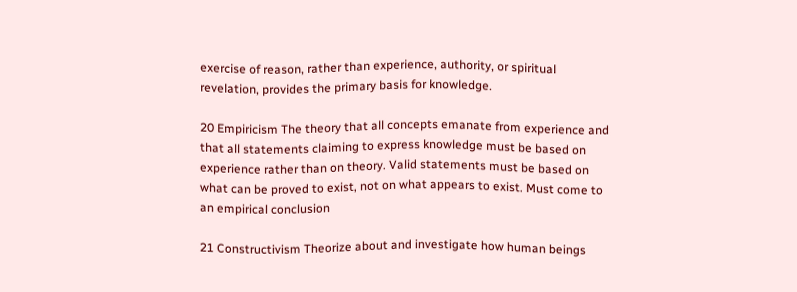exercise of reason, rather than experience, authority, or spiritual revelation, provides the primary basis for knowledge.

20 Empiricism The theory that all concepts emanate from experience and that all statements claiming to express knowledge must be based on experience rather than on theory. Valid statements must be based on what can be proved to exist, not on what appears to exist. Must come to an empirical conclusion

21 Constructivism Theorize about and investigate how human beings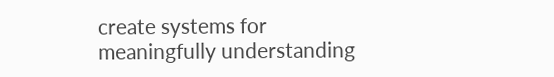create systems for meaningfully understanding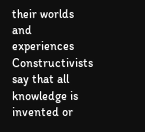their worlds and experiences Constructivists say that all knowledge is invented or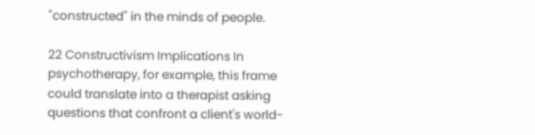"constructed" in the minds of people.

22 Constructivism Implications In psychotherapy, for example, this frame could translate into a therapist asking questions that confront a client's world-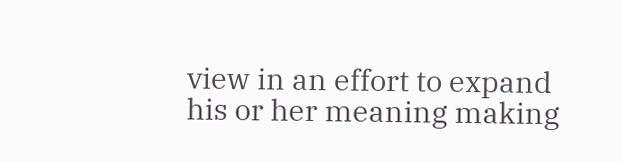view in an effort to expand his or her meaning making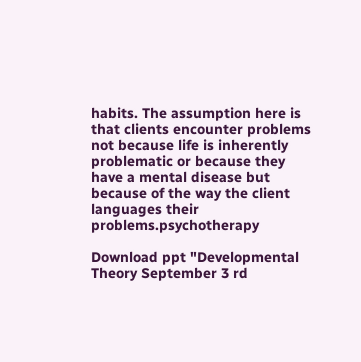habits. The assumption here is that clients encounter problems not because life is inherently problematic or because they have a mental disease but because of the way the client languages their problems.psychotherapy

Download ppt "Developmental Theory September 3 rd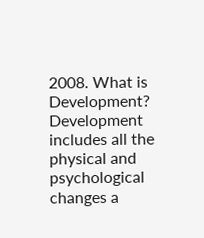2008. What is Development? Development includes all the physical and psychological changes a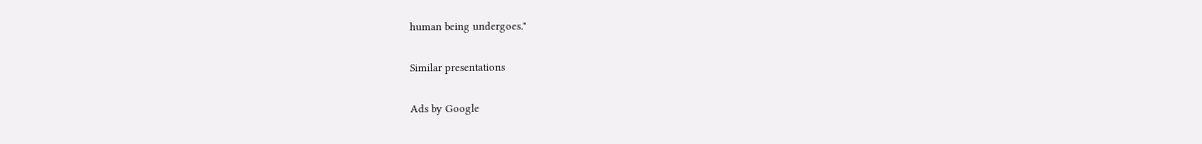human being undergoes."

Similar presentations

Ads by Google